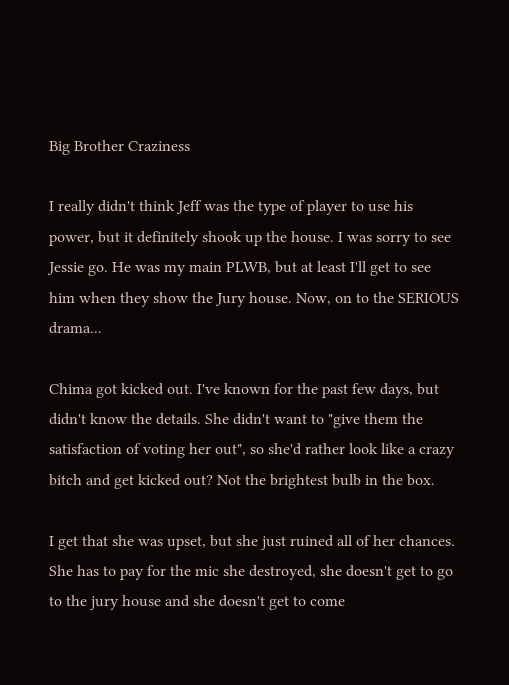Big Brother Craziness

I really didn't think Jeff was the type of player to use his power, but it definitely shook up the house. I was sorry to see Jessie go. He was my main PLWB, but at least I'll get to see him when they show the Jury house. Now, on to the SERIOUS drama...

Chima got kicked out. I've known for the past few days, but didn't know the details. She didn't want to "give them the satisfaction of voting her out", so she'd rather look like a crazy bitch and get kicked out? Not the brightest bulb in the box.

I get that she was upset, but she just ruined all of her chances. She has to pay for the mic she destroyed, she doesn't get to go to the jury house and she doesn't get to come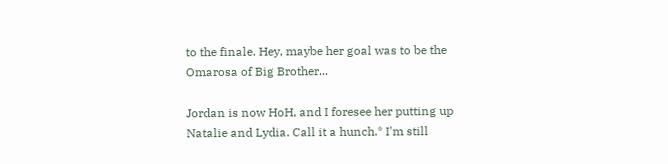to the finale. Hey, maybe her goal was to be the Omarosa of Big Brother...

Jordan is now HoH, and I foresee her putting up Natalie and Lydia. Call it a hunch.* I'm still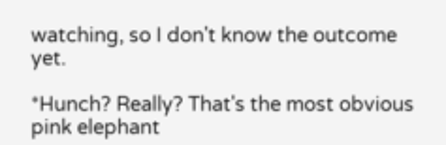watching, so I don't know the outcome yet.

*Hunch? Really? That's the most obvious pink elephant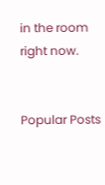in the room right now.


Popular Posts